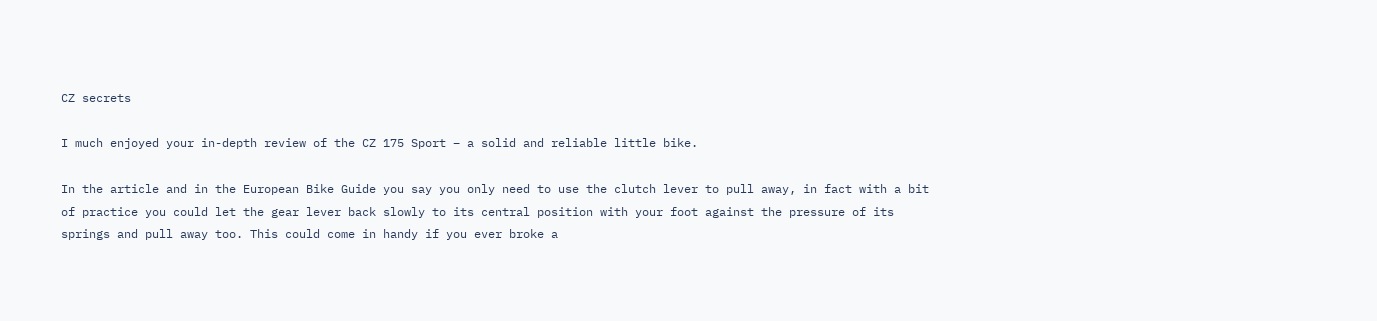CZ secrets

I much enjoyed your in-depth review of the CZ 175 Sport – a solid and reliable little bike.

In the article and in the European Bike Guide you say you only need to use the clutch lever to pull away, in fact with a bit of practice you could let the gear lever back slowly to its central position with your foot against the pressure of its springs and pull away too. This could come in handy if you ever broke a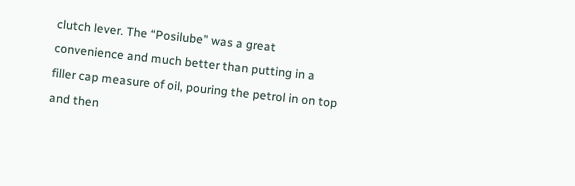clutch lever. The “Posilube” was a great convenience and much better than putting in a filler cap measure of oil, pouring the petrol in on top and then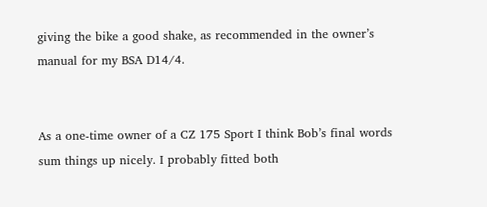giving the bike a good shake, as recommended in the owner’s manual for my BSA D14/4.


As a one-time owner of a CZ 175 Sport I think Bob’s final words sum things up nicely. I probably fitted both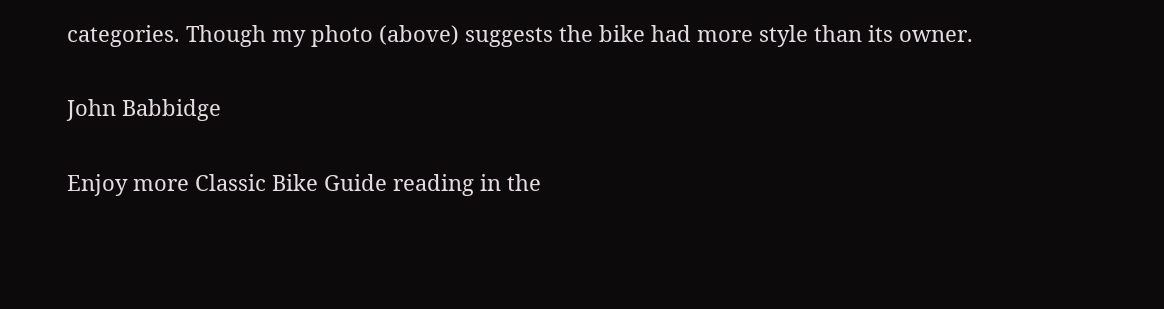categories. Though my photo (above) suggests the bike had more style than its owner.

John Babbidge

Enjoy more Classic Bike Guide reading in the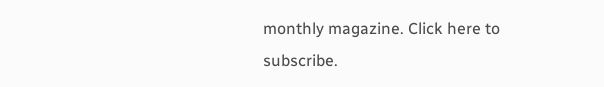monthly magazine. Click here to subscribe.